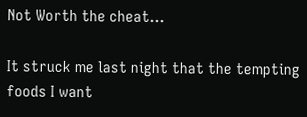Not Worth the cheat…

It struck me last night that the tempting foods I want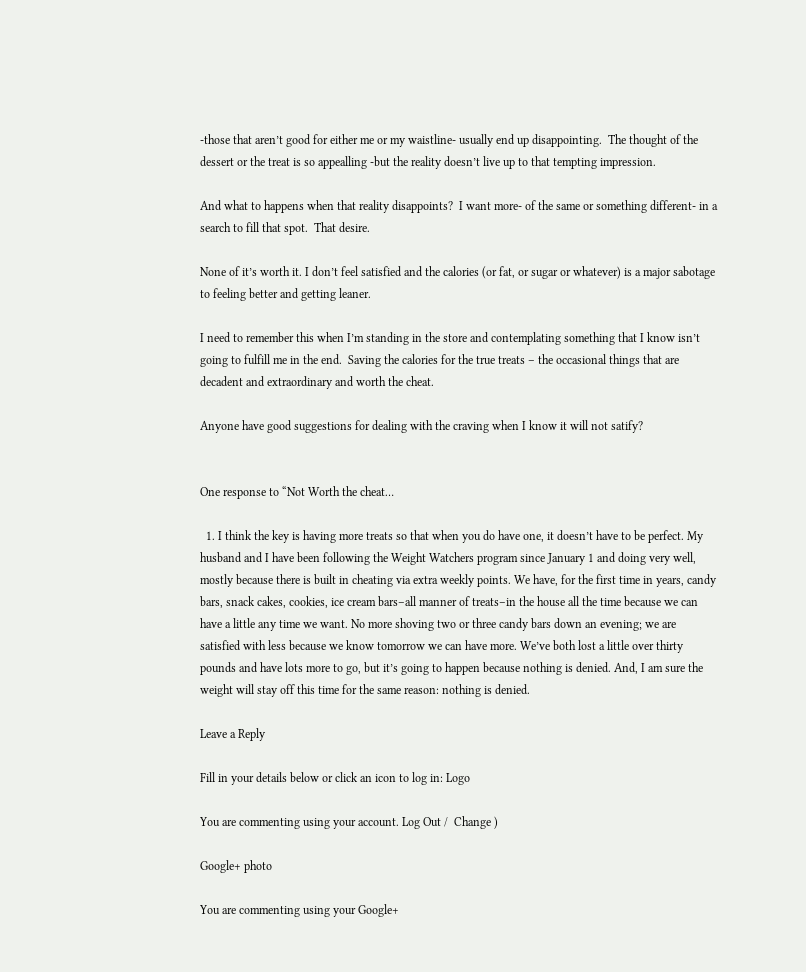-those that aren’t good for either me or my waistline- usually end up disappointing.  The thought of the dessert or the treat is so appealling -but the reality doesn’t live up to that tempting impression.

And what to happens when that reality disappoints?  I want more- of the same or something different- in a search to fill that spot.  That desire.

None of it’s worth it. I don’t feel satisfied and the calories (or fat, or sugar or whatever) is a major sabotage to feeling better and getting leaner.

I need to remember this when I’m standing in the store and contemplating something that I know isn’t going to fulfill me in the end.  Saving the calories for the true treats – the occasional things that are decadent and extraordinary and worth the cheat.

Anyone have good suggestions for dealing with the craving when I know it will not satify?


One response to “Not Worth the cheat…

  1. I think the key is having more treats so that when you do have one, it doesn’t have to be perfect. My husband and I have been following the Weight Watchers program since January 1 and doing very well, mostly because there is built in cheating via extra weekly points. We have, for the first time in years, candy bars, snack cakes, cookies, ice cream bars–all manner of treats–in the house all the time because we can have a little any time we want. No more shoving two or three candy bars down an evening; we are satisfied with less because we know tomorrow we can have more. We’ve both lost a little over thirty pounds and have lots more to go, but it’s going to happen because nothing is denied. And, I am sure the weight will stay off this time for the same reason: nothing is denied.

Leave a Reply

Fill in your details below or click an icon to log in: Logo

You are commenting using your account. Log Out /  Change )

Google+ photo

You are commenting using your Google+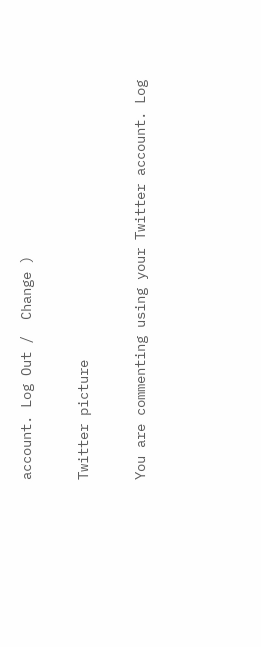account. Log Out /  Change )

Twitter picture

You are commenting using your Twitter account. Log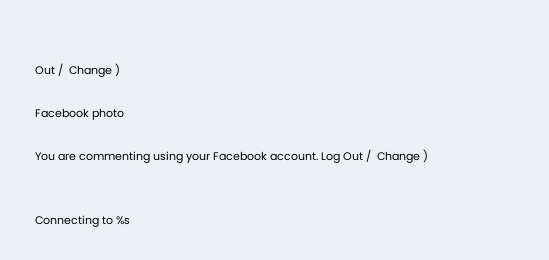Out /  Change )

Facebook photo

You are commenting using your Facebook account. Log Out /  Change )


Connecting to %s